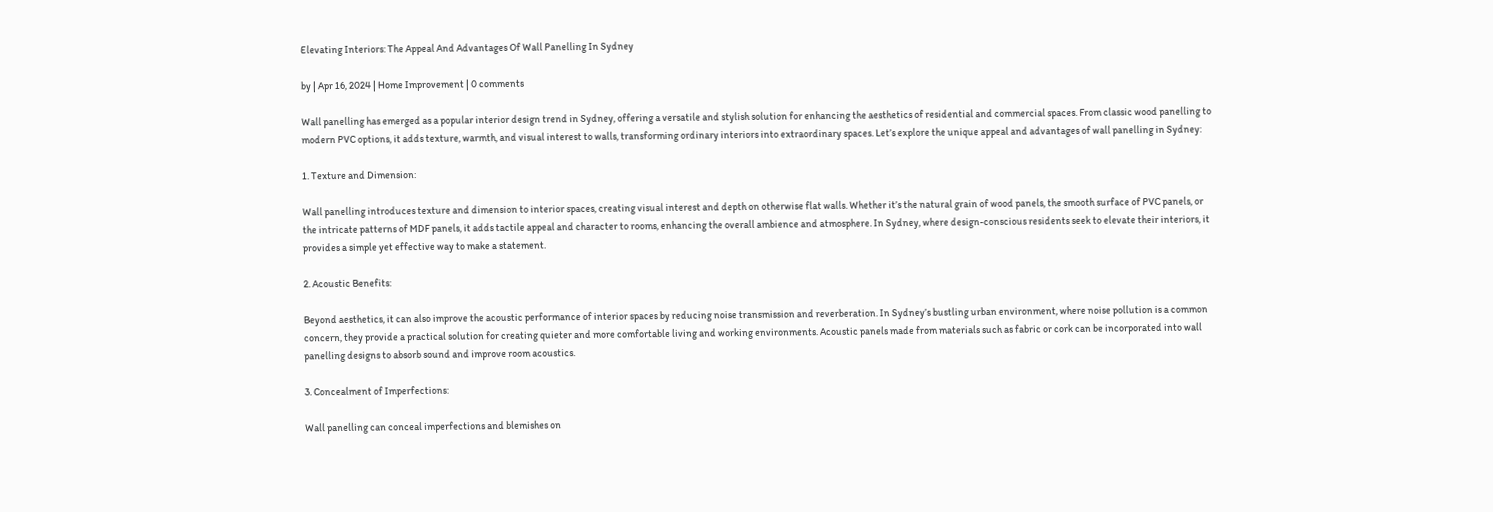Elevating Interiors: The Appeal And Advantages Of Wall Panelling In Sydney

by | Apr 16, 2024 | Home Improvement | 0 comments

Wall panelling has emerged as a popular interior design trend in Sydney, offering a versatile and stylish solution for enhancing the aesthetics of residential and commercial spaces. From classic wood panelling to modern PVC options, it adds texture, warmth, and visual interest to walls, transforming ordinary interiors into extraordinary spaces. Let’s explore the unique appeal and advantages of wall panelling in Sydney:

1. Texture and Dimension:

Wall panelling introduces texture and dimension to interior spaces, creating visual interest and depth on otherwise flat walls. Whether it’s the natural grain of wood panels, the smooth surface of PVC panels, or the intricate patterns of MDF panels, it adds tactile appeal and character to rooms, enhancing the overall ambience and atmosphere. In Sydney, where design-conscious residents seek to elevate their interiors, it provides a simple yet effective way to make a statement.

2. Acoustic Benefits:

Beyond aesthetics, it can also improve the acoustic performance of interior spaces by reducing noise transmission and reverberation. In Sydney’s bustling urban environment, where noise pollution is a common concern, they provide a practical solution for creating quieter and more comfortable living and working environments. Acoustic panels made from materials such as fabric or cork can be incorporated into wall panelling designs to absorb sound and improve room acoustics.

3. Concealment of Imperfections:

Wall panelling can conceal imperfections and blemishes on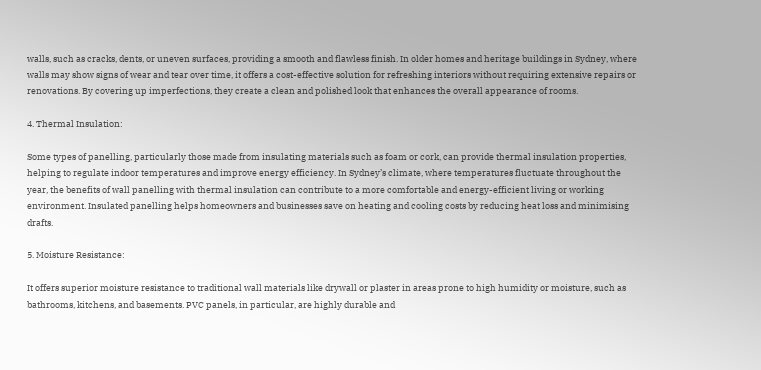walls, such as cracks, dents, or uneven surfaces, providing a smooth and flawless finish. In older homes and heritage buildings in Sydney, where walls may show signs of wear and tear over time, it offers a cost-effective solution for refreshing interiors without requiring extensive repairs or renovations. By covering up imperfections, they create a clean and polished look that enhances the overall appearance of rooms.

4. Thermal Insulation:

Some types of panelling, particularly those made from insulating materials such as foam or cork, can provide thermal insulation properties, helping to regulate indoor temperatures and improve energy efficiency. In Sydney’s climate, where temperatures fluctuate throughout the year, the benefits of wall panelling with thermal insulation can contribute to a more comfortable and energy-efficient living or working environment. Insulated panelling helps homeowners and businesses save on heating and cooling costs by reducing heat loss and minimising drafts.

5. Moisture Resistance:

It offers superior moisture resistance to traditional wall materials like drywall or plaster in areas prone to high humidity or moisture, such as bathrooms, kitchens, and basements. PVC panels, in particular, are highly durable and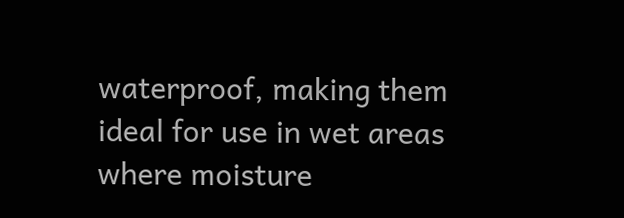waterproof, making them ideal for use in wet areas where moisture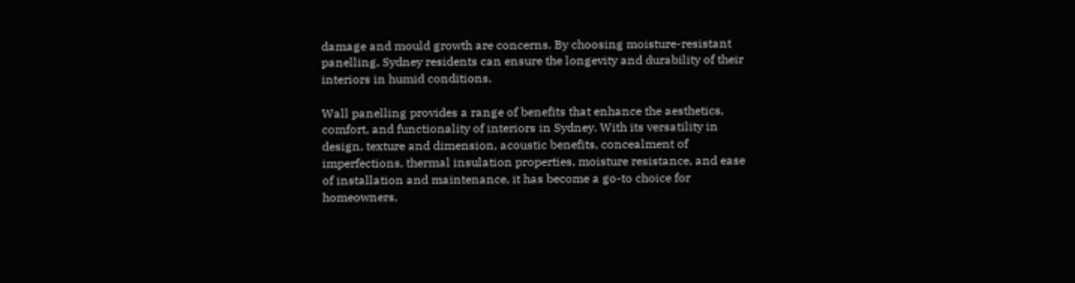damage and mould growth are concerns. By choosing moisture-resistant panelling, Sydney residents can ensure the longevity and durability of their interiors in humid conditions.

Wall panelling provides a range of benefits that enhance the aesthetics, comfort, and functionality of interiors in Sydney. With its versatility in design, texture and dimension, acoustic benefits, concealment of imperfections, thermal insulation properties, moisture resistance, and ease of installation and maintenance, it has become a go-to choice for homeowners,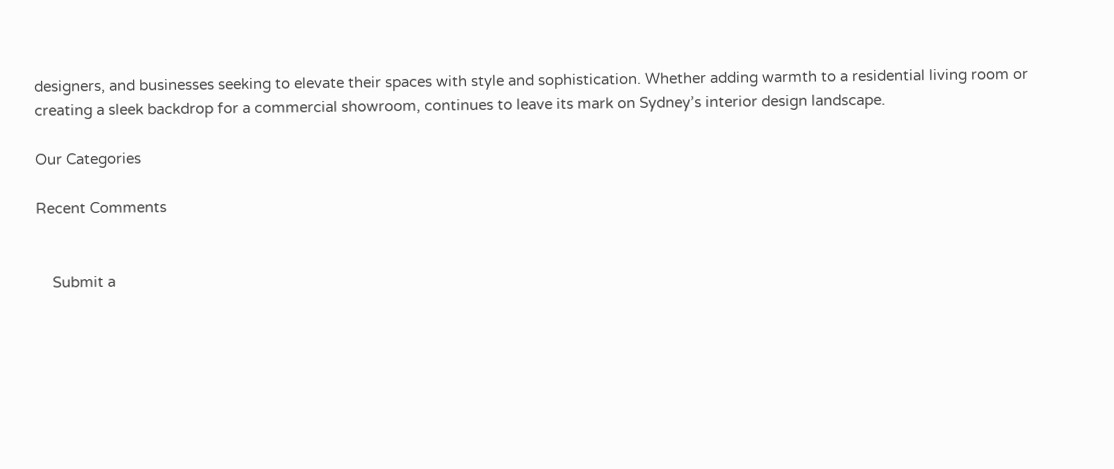designers, and businesses seeking to elevate their spaces with style and sophistication. Whether adding warmth to a residential living room or creating a sleek backdrop for a commercial showroom, continues to leave its mark on Sydney’s interior design landscape.

Our Categories

Recent Comments


    Submit a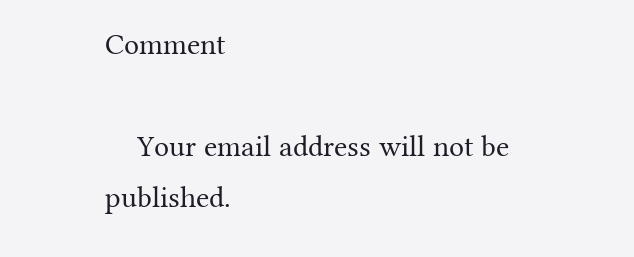Comment

    Your email address will not be published.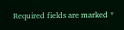Required fields are marked *